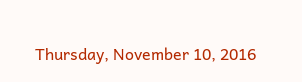Thursday, November 10, 2016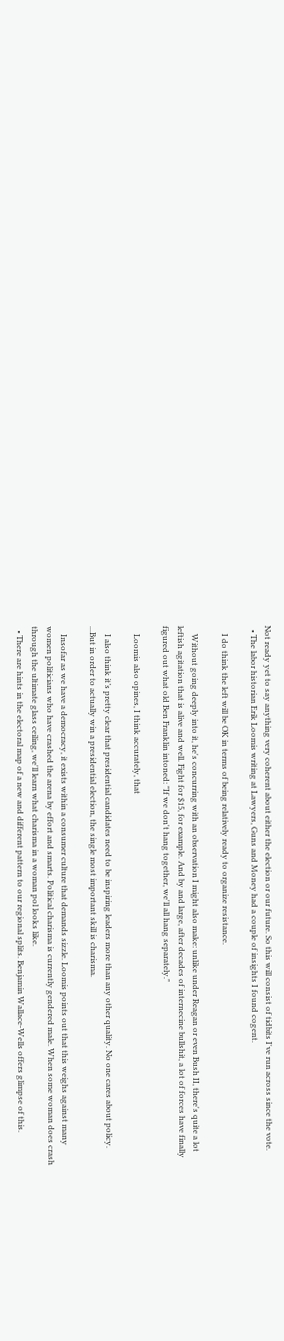Not ready yet to say anything very coherent about either the election or our future. So this will consist of tidbits I've run across since the vote.
  • The labor historian Erik Loomis writing at Lawyers, Guns and Money had a couple of insights I found cogent.

    I do think the left will be OK in terms of being relatively ready to organize resistance.

    Without going deeply into it, he's concurring with an observation I might also make: unlike under Reagan or even Bush II, there's quite a lot leftish agitation that is alive and well. Fight for $15, for example. And by and large, after decades of internecine bullshit, a lot of forces have finally figured out what old Ben Franklin intoned: "If we don't hang together, we'll all hang separately."

    Loomis also opines, I think accurately, that

    I also think it’s pretty clear that presidential candidates need to be inspiring leaders more than any other quality. No one cares about policy. ...But in order to actually win a presidential election, the single most important skill is charisma.

    Insofar as we have a democracy, it exists within a consumer culture that demands sizzle. Loomis points out that this weighs against many women politicians who have crashed the arena by effort and smarts. Political charisma is currently gendered male. When some woman does crash through the ultimate glass ceiling, we'll learn what charisma in a woman pol looks like.
  • There are hints in the electoral map of a new and different pattern to our regional splits. Benjamin Wallace-Wells offers glimpse of this.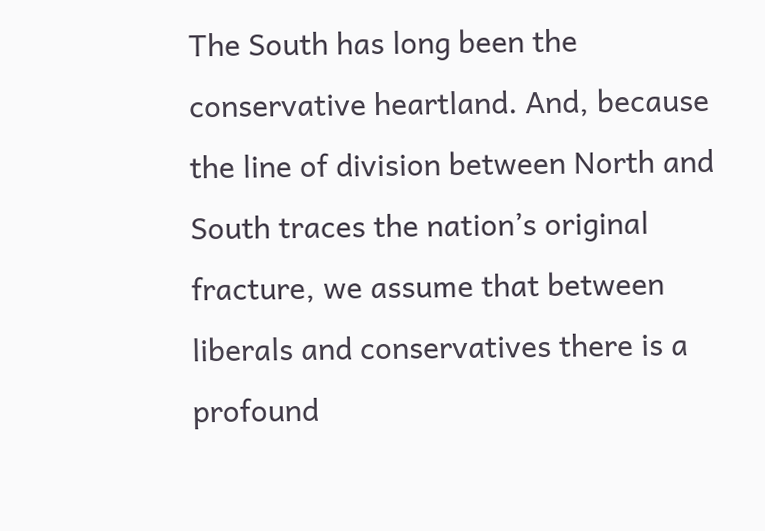The South has long been the conservative heartland. And, because the line of division between North and South traces the nation’s original fracture, we assume that between liberals and conservatives there is a profound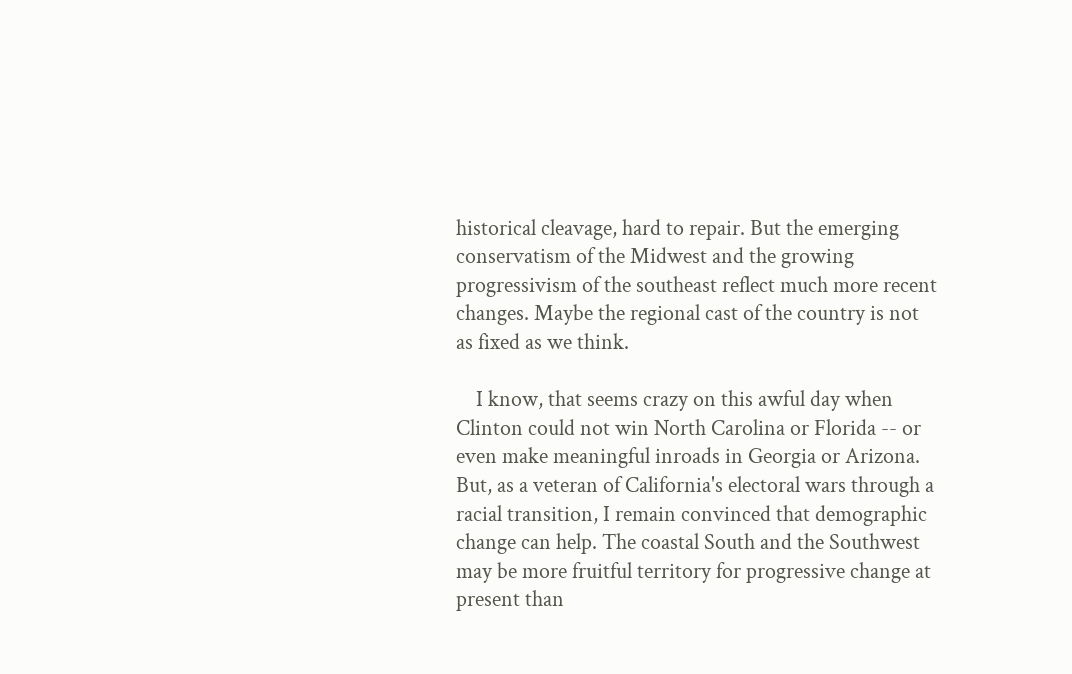historical cleavage, hard to repair. But the emerging conservatism of the Midwest and the growing progressivism of the southeast reflect much more recent changes. Maybe the regional cast of the country is not as fixed as we think.

    I know, that seems crazy on this awful day when Clinton could not win North Carolina or Florida -- or even make meaningful inroads in Georgia or Arizona. But, as a veteran of California's electoral wars through a racial transition, I remain convinced that demographic change can help. The coastal South and the Southwest may be more fruitful territory for progressive change at present than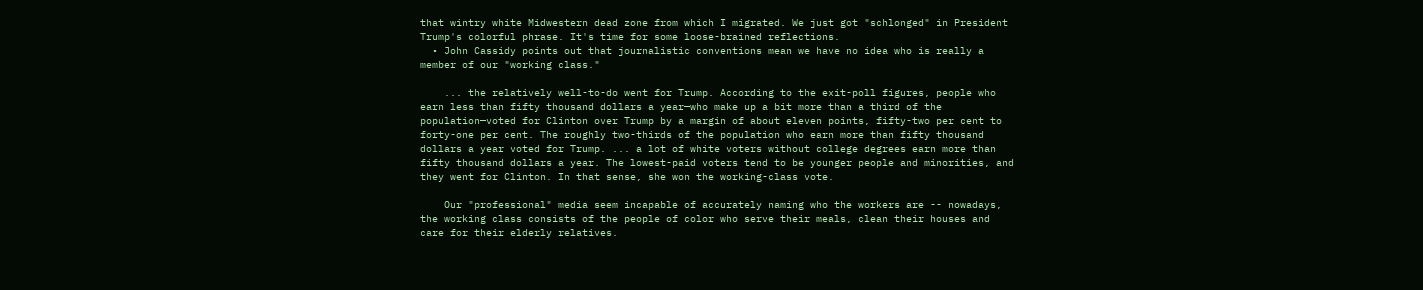that wintry white Midwestern dead zone from which I migrated. We just got "schlonged" in President Trump's colorful phrase. It's time for some loose-brained reflections.
  • John Cassidy points out that journalistic conventions mean we have no idea who is really a member of our "working class."

    ... the relatively well-to-do went for Trump. According to the exit-poll figures, people who earn less than fifty thousand dollars a year—who make up a bit more than a third of the population—voted for Clinton over Trump by a margin of about eleven points, fifty-two per cent to forty-one per cent. The roughly two-thirds of the population who earn more than fifty thousand dollars a year voted for Trump. ... a lot of white voters without college degrees earn more than fifty thousand dollars a year. The lowest-paid voters tend to be younger people and minorities, and they went for Clinton. In that sense, she won the working-class vote.

    Our "professional" media seem incapable of accurately naming who the workers are -- nowadays, the working class consists of the people of color who serve their meals, clean their houses and care for their elderly relatives.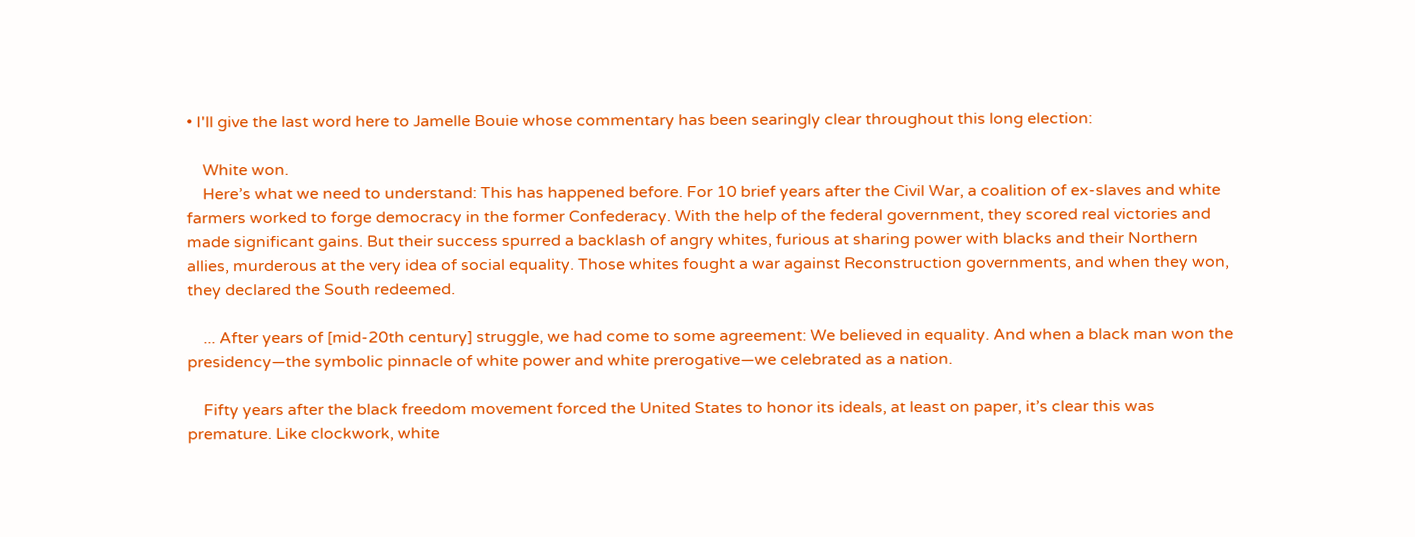• I'll give the last word here to Jamelle Bouie whose commentary has been searingly clear throughout this long election:

    White won.
    Here’s what we need to understand: This has happened before. For 10 brief years after the Civil War, a coalition of ex-slaves and white farmers worked to forge democracy in the former Confederacy. With the help of the federal government, they scored real victories and made significant gains. But their success spurred a backlash of angry whites, furious at sharing power with blacks and their Northern allies, murderous at the very idea of social equality. Those whites fought a war against Reconstruction governments, and when they won, they declared the South redeemed.

    ... After years of [mid-20th century] struggle, we had come to some agreement: We believed in equality. And when a black man won the presidency—the symbolic pinnacle of white power and white prerogative—we celebrated as a nation.

    Fifty years after the black freedom movement forced the United States to honor its ideals, at least on paper, it’s clear this was premature. Like clockwork, white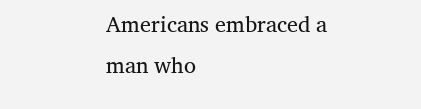Americans embraced a man who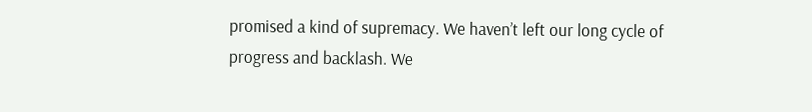promised a kind of supremacy. We haven’t left our long cycle of progress and backlash. We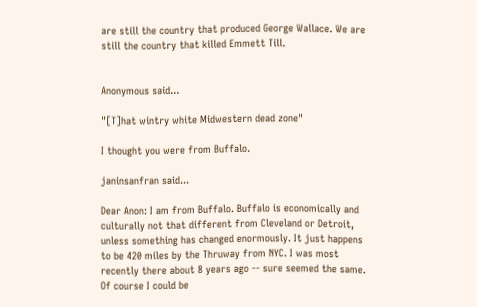are still the country that produced George Wallace. We are still the country that killed Emmett Till.


Anonymous said...

"[T]hat wintry white Midwestern dead zone"

I thought you were from Buffalo.

janinsanfran said...

Dear Anon: I am from Buffalo. Buffalo is economically and culturally not that different from Cleveland or Detroit, unless something has changed enormously. It just happens to be 420 miles by the Thruway from NYC. I was most recently there about 8 years ago -- sure seemed the same. Of course I could be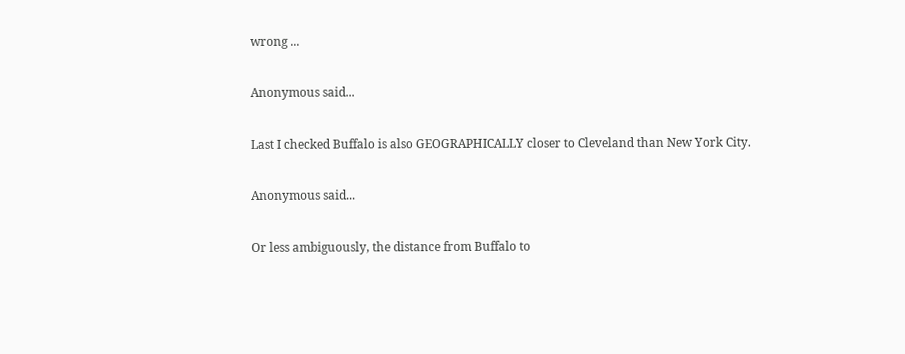wrong ...

Anonymous said...

Last I checked Buffalo is also GEOGRAPHICALLY closer to Cleveland than New York City.

Anonymous said...

Or less ambiguously, the distance from Buffalo to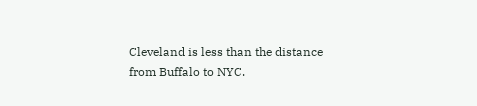Cleveland is less than the distance from Buffalo to NYC.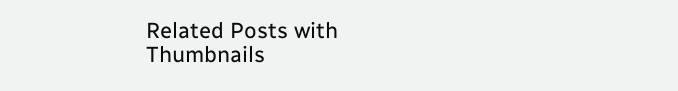Related Posts with Thumbnails